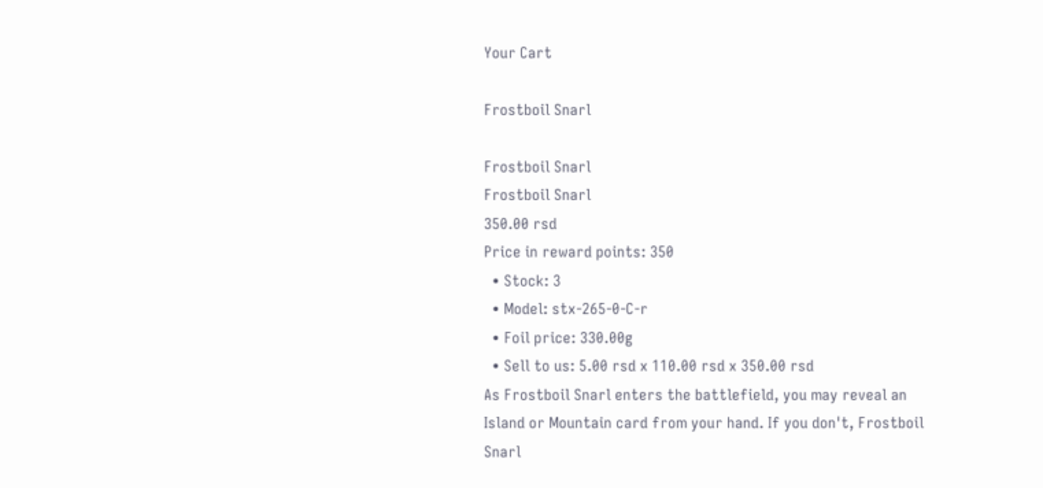Your Cart

Frostboil Snarl

Frostboil Snarl
Frostboil Snarl
350.00 rsd
Price in reward points: 350
  • Stock: 3
  • Model: stx-265-0-C-r
  • Foil price: 330.00g
  • Sell to us: 5.00 rsd x 110.00 rsd x 350.00 rsd
As Frostboil Snarl enters the battlefield, you may reveal an Island or Mountain card from your hand. If you don't, Frostboil Snarl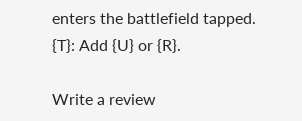enters the battlefield tapped. {T}: Add {U} or {R}.

Write a review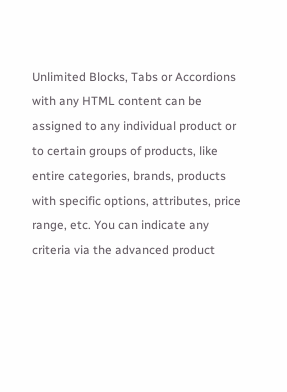Unlimited Blocks, Tabs or Accordions with any HTML content can be assigned to any individual product or to certain groups of products, like entire categories, brands, products with specific options, attributes, price range, etc. You can indicate any criteria via the advanced product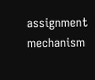assignment mechanism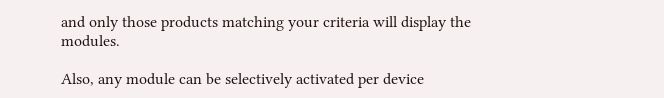and only those products matching your criteria will display the modules.

Also, any module can be selectively activated per device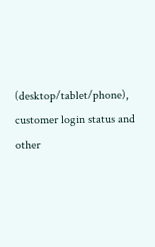(desktop/tablet/phone), customer login status and other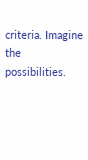criteria. Imagine the possibilities.